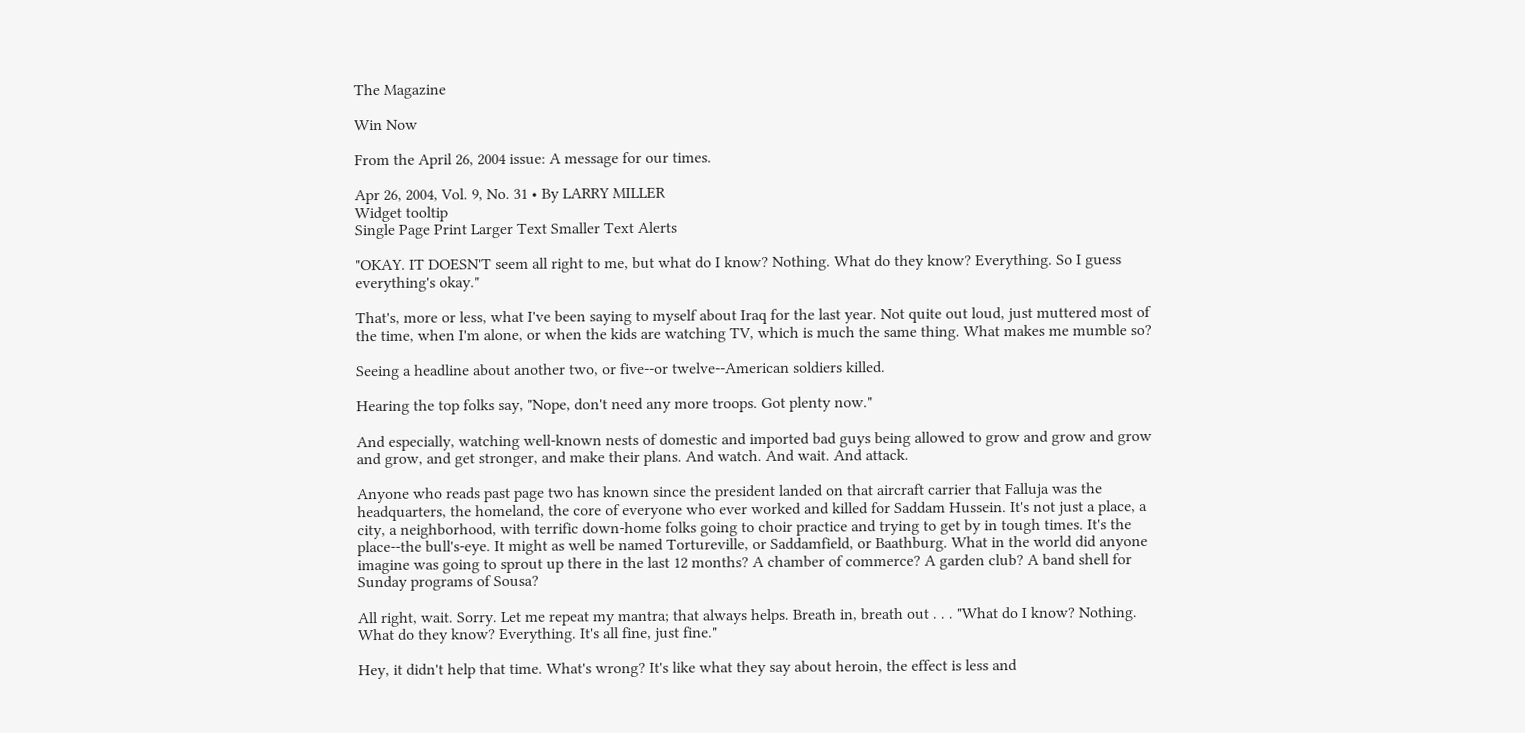The Magazine

Win Now

From the April 26, 2004 issue: A message for our times.

Apr 26, 2004, Vol. 9, No. 31 • By LARRY MILLER
Widget tooltip
Single Page Print Larger Text Smaller Text Alerts

"OKAY. IT DOESN'T seem all right to me, but what do I know? Nothing. What do they know? Everything. So I guess everything's okay."

That's, more or less, what I've been saying to myself about Iraq for the last year. Not quite out loud, just muttered most of the time, when I'm alone, or when the kids are watching TV, which is much the same thing. What makes me mumble so?

Seeing a headline about another two, or five--or twelve--American soldiers killed.

Hearing the top folks say, "Nope, don't need any more troops. Got plenty now."

And especially, watching well-known nests of domestic and imported bad guys being allowed to grow and grow and grow and grow, and get stronger, and make their plans. And watch. And wait. And attack.

Anyone who reads past page two has known since the president landed on that aircraft carrier that Falluja was the headquarters, the homeland, the core of everyone who ever worked and killed for Saddam Hussein. It's not just a place, a city, a neighborhood, with terrific down-home folks going to choir practice and trying to get by in tough times. It's the place--the bull's-eye. It might as well be named Tortureville, or Saddamfield, or Baathburg. What in the world did anyone imagine was going to sprout up there in the last 12 months? A chamber of commerce? A garden club? A band shell for Sunday programs of Sousa?

All right, wait. Sorry. Let me repeat my mantra; that always helps. Breath in, breath out . . . "What do I know? Nothing. What do they know? Everything. It's all fine, just fine."

Hey, it didn't help that time. What's wrong? It's like what they say about heroin, the effect is less and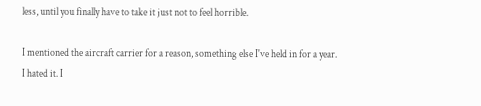less, until you finally have to take it just not to feel horrible.

I mentioned the aircraft carrier for a reason, something else I've held in for a year. I hated it. I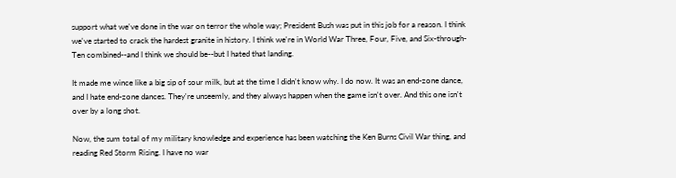support what we've done in the war on terror the whole way; President Bush was put in this job for a reason. I think we've started to crack the hardest granite in history. I think we're in World War Three, Four, Five, and Six-through-Ten combined--and I think we should be--but I hated that landing.

It made me wince like a big sip of sour milk, but at the time I didn't know why. I do now. It was an end-zone dance, and I hate end-zone dances. They're unseemly, and they always happen when the game isn't over. And this one isn't over by a long shot.

Now, the sum total of my military knowledge and experience has been watching the Ken Burns Civil War thing, and reading Red Storm Rising. I have no war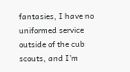fantasies, I have no uniformed service outside of the cub scouts, and I'm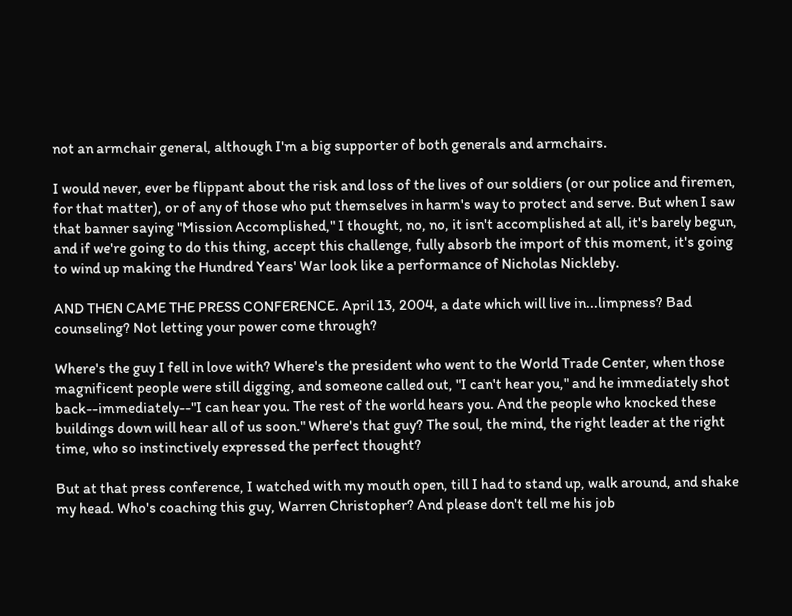not an armchair general, although I'm a big supporter of both generals and armchairs.

I would never, ever be flippant about the risk and loss of the lives of our soldiers (or our police and firemen, for that matter), or of any of those who put themselves in harm's way to protect and serve. But when I saw that banner saying "Mission Accomplished," I thought, no, no, it isn't accomplished at all, it's barely begun, and if we're going to do this thing, accept this challenge, fully absorb the import of this moment, it's going to wind up making the Hundred Years' War look like a performance of Nicholas Nickleby.

AND THEN CAME THE PRESS CONFERENCE. April 13, 2004, a date which will live in...limpness? Bad counseling? Not letting your power come through?

Where's the guy I fell in love with? Where's the president who went to the World Trade Center, when those magnificent people were still digging, and someone called out, "I can't hear you," and he immediately shot back--immediately--"I can hear you. The rest of the world hears you. And the people who knocked these buildings down will hear all of us soon." Where's that guy? The soul, the mind, the right leader at the right time, who so instinctively expressed the perfect thought?

But at that press conference, I watched with my mouth open, till I had to stand up, walk around, and shake my head. Who's coaching this guy, Warren Christopher? And please don't tell me his job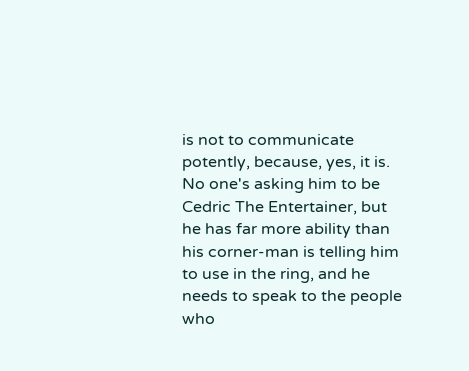is not to communicate potently, because, yes, it is. No one's asking him to be Cedric The Entertainer, but he has far more ability than his corner-man is telling him to use in the ring, and he needs to speak to the people who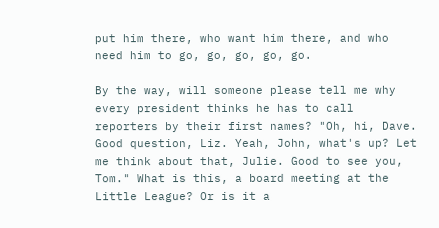put him there, who want him there, and who need him to go, go, go, go, go.

By the way, will someone please tell me why every president thinks he has to call reporters by their first names? "Oh, hi, Dave. Good question, Liz. Yeah, John, what's up? Let me think about that, Julie. Good to see you, Tom." What is this, a board meeting at the Little League? Or is it a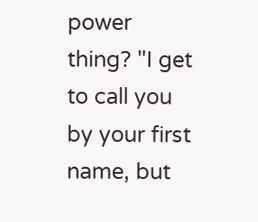power thing? "I get to call you by your first name, but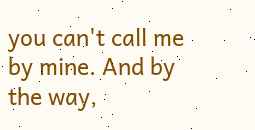you can't call me by mine. And by the way,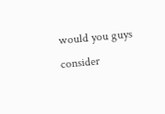would you guys consider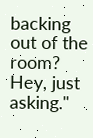backing out of the room? Hey, just asking."